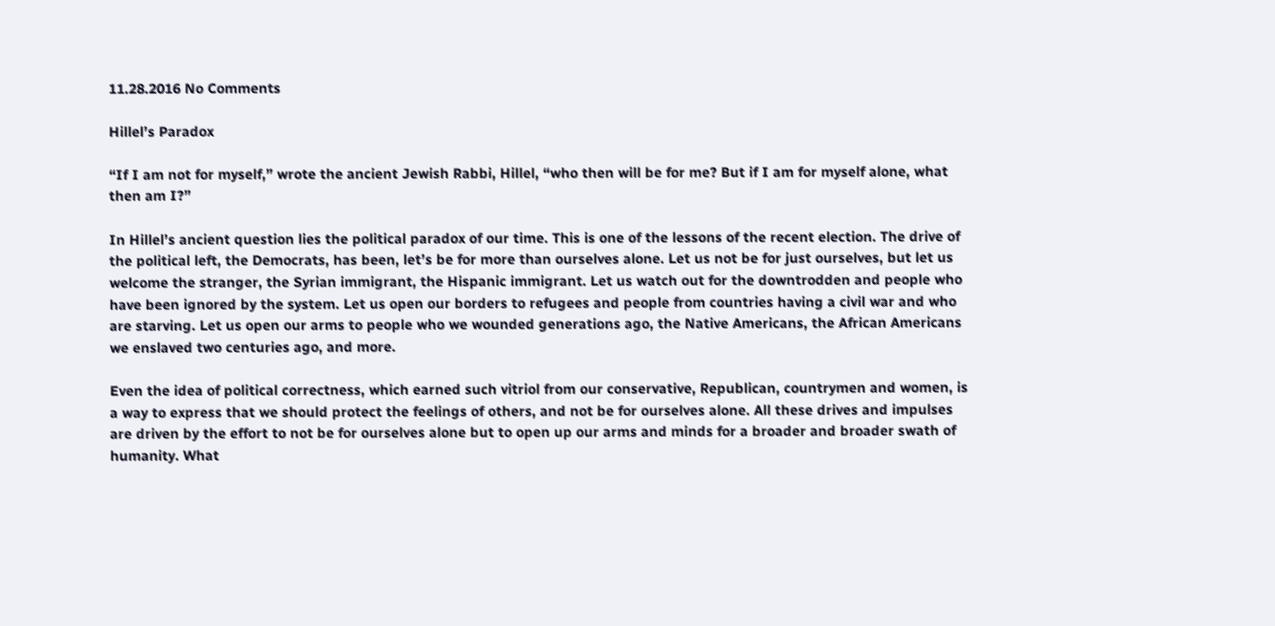11.28.2016 No Comments

Hillel’s Paradox

“If I am not for myself,” wrote the ancient Jewish Rabbi, Hillel, “who then will be for me? But if I am for myself alone, what then am I?”

In Hillel’s ancient question lies the political paradox of our time. This is one of the lessons of the recent election. The drive of the political left, the Democrats, has been, let’s be for more than ourselves alone. Let us not be for just ourselves, but let us welcome the stranger, the Syrian immigrant, the Hispanic immigrant. Let us watch out for the downtrodden and people who have been ignored by the system. Let us open our borders to refugees and people from countries having a civil war and who are starving. Let us open our arms to people who we wounded generations ago, the Native Americans, the African Americans we enslaved two centuries ago, and more.

Even the idea of political correctness, which earned such vitriol from our conservative, Republican, countrymen and women, is a way to express that we should protect the feelings of others, and not be for ourselves alone. All these drives and impulses are driven by the effort to not be for ourselves alone but to open up our arms and minds for a broader and broader swath of humanity. What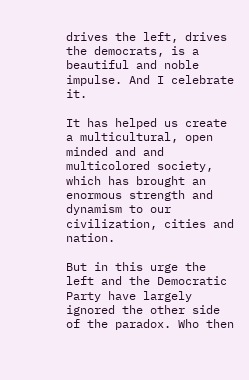drives the left, drives the democrats, is a beautiful and noble impulse. And I celebrate it.

It has helped us create a multicultural, open minded and and multicolored society, which has brought an enormous strength and dynamism to our civilization, cities and nation.

But in this urge the left and the Democratic Party have largely ignored the other side of the paradox. Who then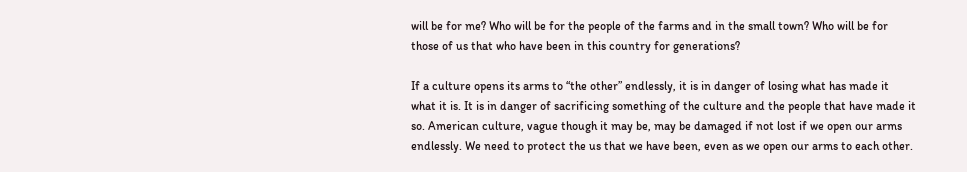will be for me? Who will be for the people of the farms and in the small town? Who will be for those of us that who have been in this country for generations?

If a culture opens its arms to “the other” endlessly, it is in danger of losing what has made it what it is. It is in danger of sacrificing something of the culture and the people that have made it so. American culture, vague though it may be, may be damaged if not lost if we open our arms endlessly. We need to protect the us that we have been, even as we open our arms to each other.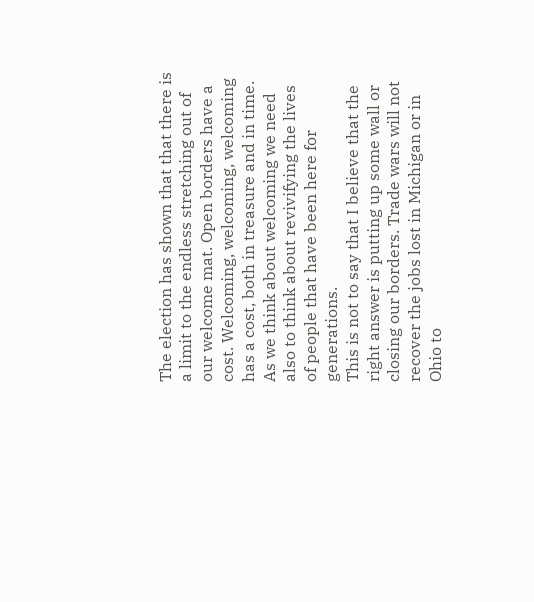The election has shown that that there is a limit to the endless stretching out of our welcome mat. Open borders have a cost. Welcoming, welcoming, welcoming has a cost, both in treasure and in time. As we think about welcoming we need also to think about revivifying the lives of people that have been here for generations.
This is not to say that I believe that the right answer is putting up some wall or closing our borders. Trade wars will not recover the jobs lost in Michigan or in Ohio to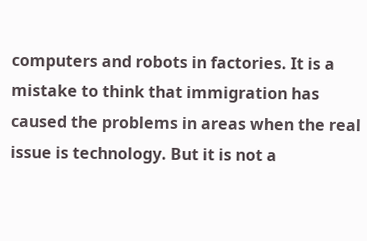computers and robots in factories. It is a mistake to think that immigration has caused the problems in areas when the real issue is technology. But it is not a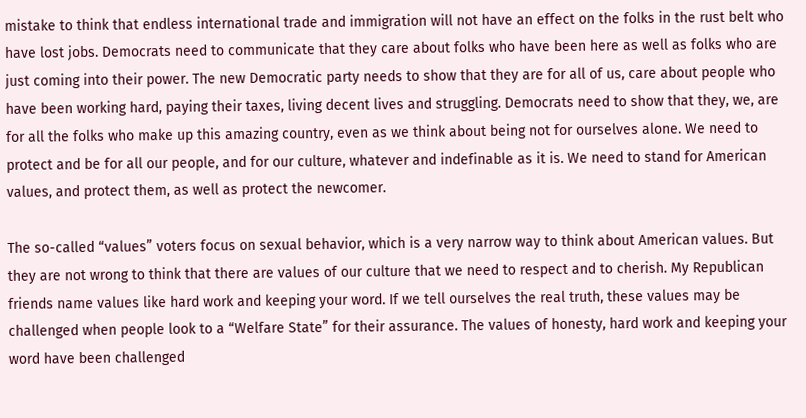mistake to think that endless international trade and immigration will not have an effect on the folks in the rust belt who have lost jobs. Democrats need to communicate that they care about folks who have been here as well as folks who are just coming into their power. The new Democratic party needs to show that they are for all of us, care about people who have been working hard, paying their taxes, living decent lives and struggling. Democrats need to show that they, we, are for all the folks who make up this amazing country, even as we think about being not for ourselves alone. We need to protect and be for all our people, and for our culture, whatever and indefinable as it is. We need to stand for American values, and protect them, as well as protect the newcomer.

The so-called “values” voters focus on sexual behavior, which is a very narrow way to think about American values. But they are not wrong to think that there are values of our culture that we need to respect and to cherish. My Republican friends name values like hard work and keeping your word. If we tell ourselves the real truth, these values may be challenged when people look to a “Welfare State” for their assurance. The values of honesty, hard work and keeping your word have been challenged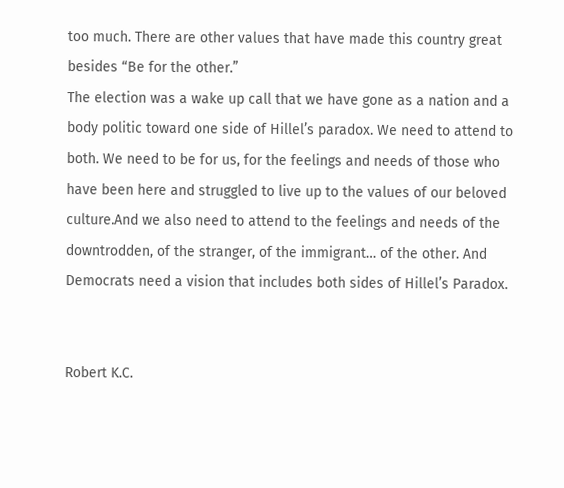too much. There are other values that have made this country great besides “Be for the other.”
The election was a wake up call that we have gone as a nation and a body politic toward one side of Hillel’s paradox. We need to attend to both. We need to be for us, for the feelings and needs of those who have been here and struggled to live up to the values of our beloved culture.And we also need to attend to the feelings and needs of the downtrodden, of the stranger, of the immigrant… of the other. And Democrats need a vision that includes both sides of Hillel’s Paradox.


Robert K.C.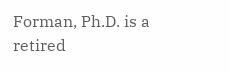Forman, Ph.D. is a retired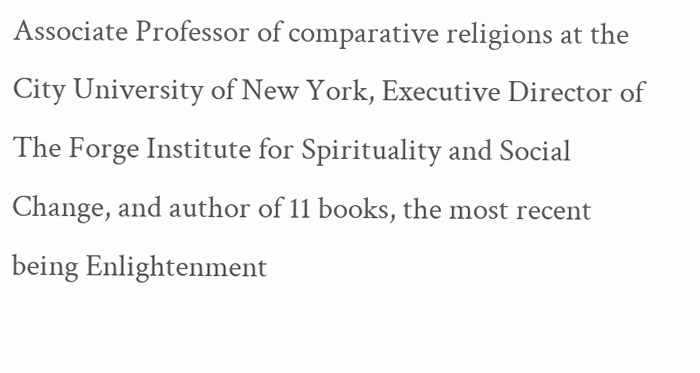Associate Professor of comparative religions at the City University of New York, Executive Director of The Forge Institute for Spirituality and Social Change, and author of 11 books, the most recent being Enlightenment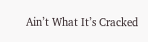Ain’t What It’s Cracked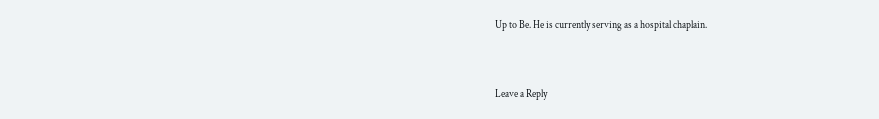Up to Be. He is currently serving as a hospital chaplain.


Leave a Reply